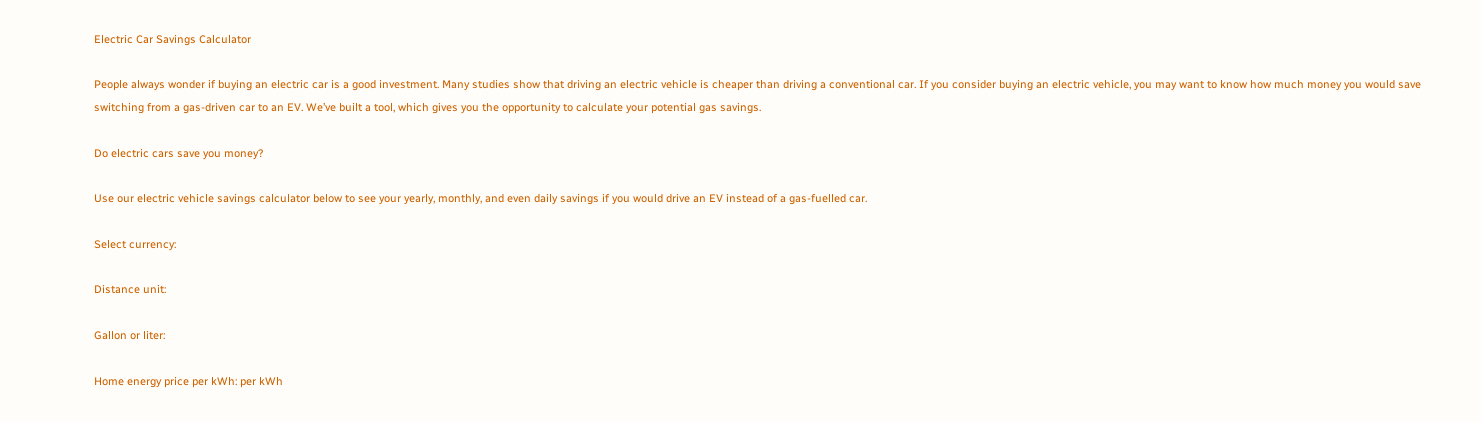Electric Car Savings Calculator

People always wonder if buying an electric car is a good investment. Many studies show that driving an electric vehicle is cheaper than driving a conventional car. If you consider buying an electric vehicle, you may want to know how much money you would save switching from a gas-driven car to an EV. We’ve built a tool, which gives you the opportunity to calculate your potential gas savings.

Do electric cars save you money?

Use our electric vehicle savings calculator below to see your yearly, monthly, and even daily savings if you would drive an EV instead of a gas-fuelled car.

Select currency:

Distance unit:

Gallon or liter:

Home energy price per kWh: per kWh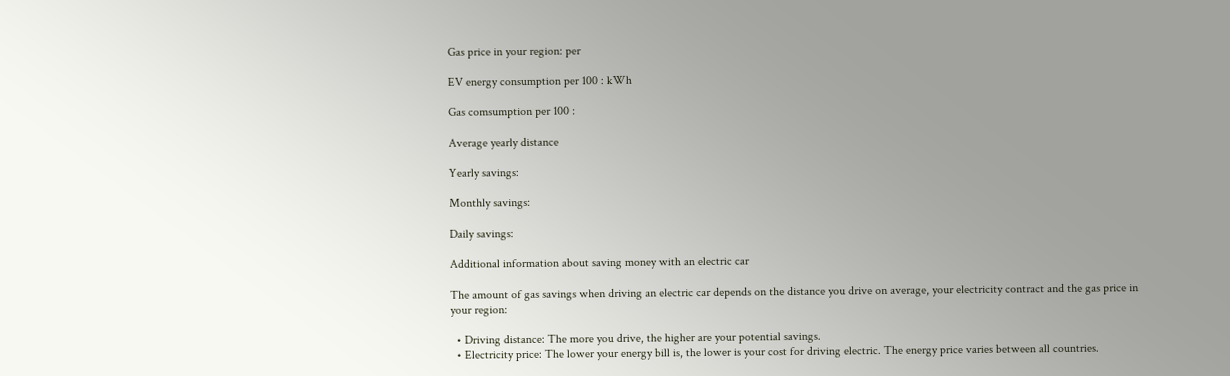Gas price in your region: per

EV energy consumption per 100 : kWh

Gas comsumption per 100 :

Average yearly distance

Yearly savings:

Monthly savings:

Daily savings:

Additional information about saving money with an electric car

The amount of gas savings when driving an electric car depends on the distance you drive on average, your electricity contract and the gas price in your region:

  • Driving distance: The more you drive, the higher are your potential savings.
  • Electricity price: The lower your energy bill is, the lower is your cost for driving electric. The energy price varies between all countries.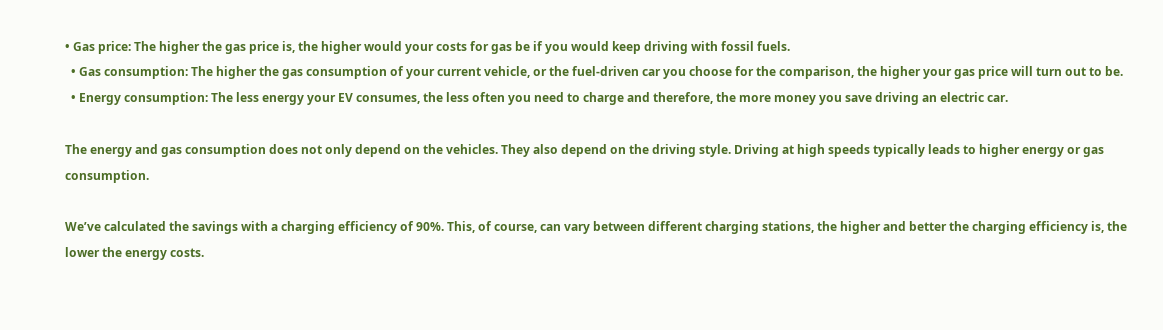• Gas price: The higher the gas price is, the higher would your costs for gas be if you would keep driving with fossil fuels.
  • Gas consumption: The higher the gas consumption of your current vehicle, or the fuel-driven car you choose for the comparison, the higher your gas price will turn out to be.
  • Energy consumption: The less energy your EV consumes, the less often you need to charge and therefore, the more money you save driving an electric car.

The energy and gas consumption does not only depend on the vehicles. They also depend on the driving style. Driving at high speeds typically leads to higher energy or gas consumption.

We’ve calculated the savings with a charging efficiency of 90%. This, of course, can vary between different charging stations, the higher and better the charging efficiency is, the lower the energy costs.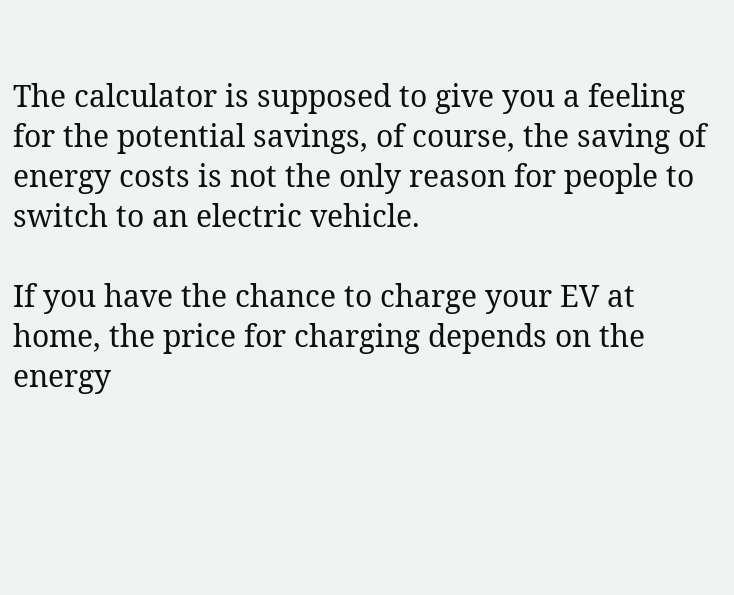The calculator is supposed to give you a feeling for the potential savings, of course, the saving of energy costs is not the only reason for people to switch to an electric vehicle.

If you have the chance to charge your EV at home, the price for charging depends on the energy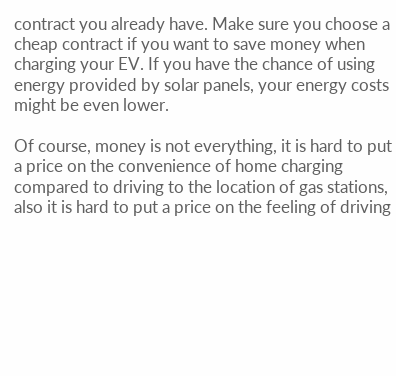contract you already have. Make sure you choose a cheap contract if you want to save money when charging your EV. If you have the chance of using energy provided by solar panels, your energy costs might be even lower.

Of course, money is not everything, it is hard to put a price on the convenience of home charging compared to driving to the location of gas stations, also it is hard to put a price on the feeling of driving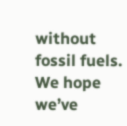without fossil fuels. We hope we’ve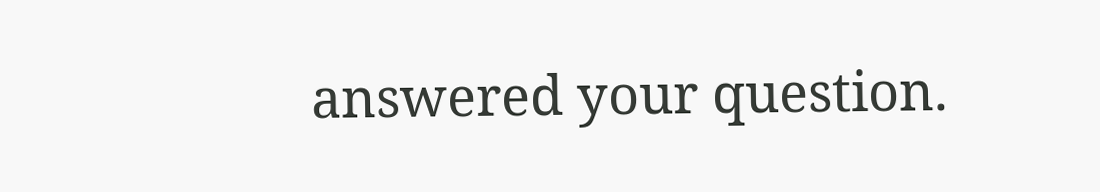answered your question.